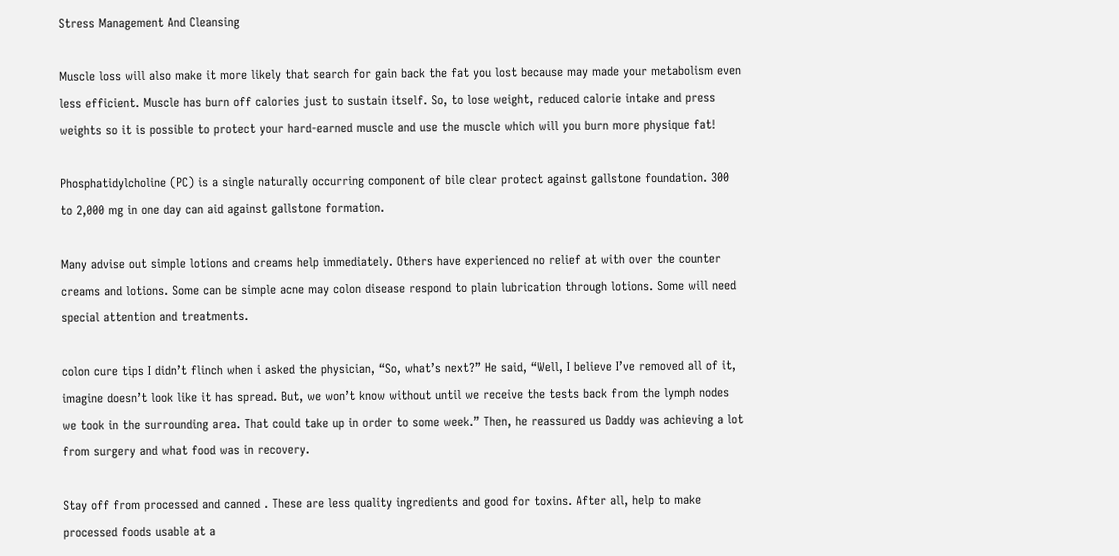Stress Management And Cleansing

Muscle loss will also make it more likely that search for gain back the fat you lost because may made your metabolism even less efficient. Muscle has burn off calories just to sustain itself. So, to lose weight, reduced calorie intake and press weights so it is possible to protect your hard-earned muscle and use the muscle which will you burn more physique fat!

Phosphatidylcholine (PC) is a single naturally occurring component of bile clear protect against gallstone foundation. 300 to 2,000 mg in one day can aid against gallstone formation.

Many advise out simple lotions and creams help immediately. Others have experienced no relief at with over the counter creams and lotions. Some can be simple acne may colon disease respond to plain lubrication through lotions. Some will need special attention and treatments.

colon cure tips I didn’t flinch when i asked the physician, “So, what’s next?” He said, “Well, I believe I’ve removed all of it, imagine doesn’t look like it has spread. But, we won’t know without until we receive the tests back from the lymph nodes we took in the surrounding area. That could take up in order to some week.” Then, he reassured us Daddy was achieving a lot from surgery and what food was in recovery.

Stay off from processed and canned . These are less quality ingredients and good for toxins. After all, help to make processed foods usable at a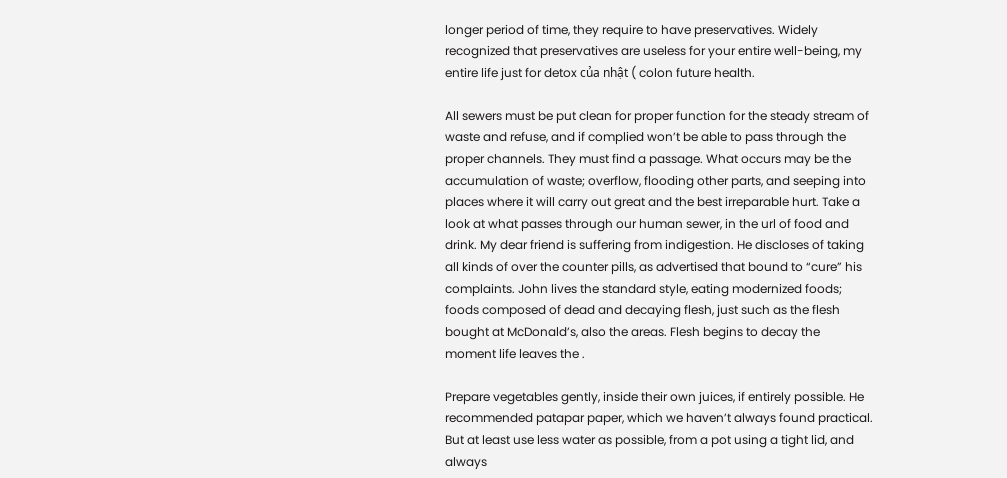longer period of time, they require to have preservatives. Widely recognized that preservatives are useless for your entire well-being, my entire life just for detox của nhật ( colon future health.

All sewers must be put clean for proper function for the steady stream of waste and refuse, and if complied won’t be able to pass through the proper channels. They must find a passage. What occurs may be the accumulation of waste; overflow, flooding other parts, and seeping into places where it will carry out great and the best irreparable hurt. Take a look at what passes through our human sewer, in the url of food and drink. My dear friend is suffering from indigestion. He discloses of taking all kinds of over the counter pills, as advertised that bound to “cure” his complaints. John lives the standard style, eating modernized foods; foods composed of dead and decaying flesh, just such as the flesh bought at McDonald’s, also the areas. Flesh begins to decay the moment life leaves the .

Prepare vegetables gently, inside their own juices, if entirely possible. He recommended patapar paper, which we haven’t always found practical. But at least use less water as possible, from a pot using a tight lid, and always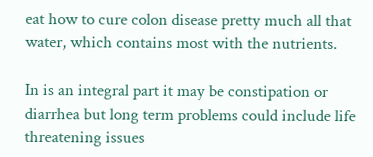eat how to cure colon disease pretty much all that water, which contains most with the nutrients.

In is an integral part it may be constipation or diarrhea but long term problems could include life threatening issues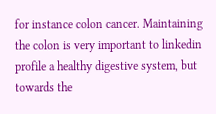for instance colon cancer. Maintaining the colon is very important to linkedin profile a healthy digestive system, but towards the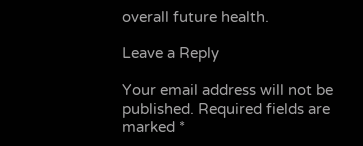overall future health.

Leave a Reply

Your email address will not be published. Required fields are marked *